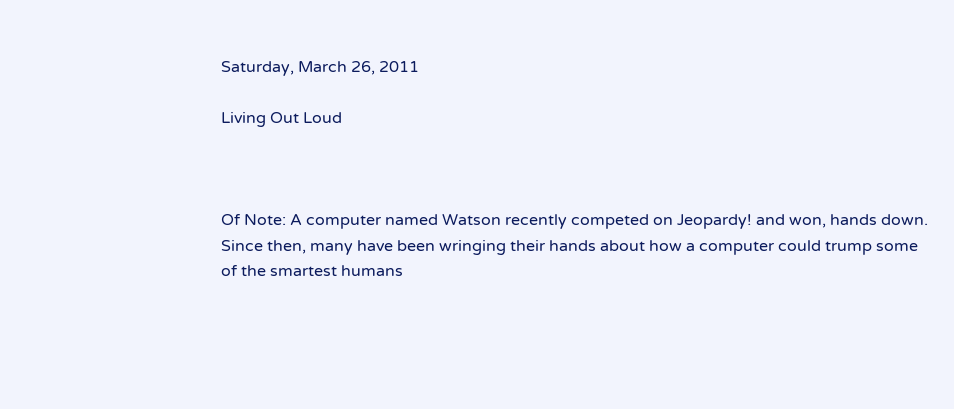Saturday, March 26, 2011

Living Out Loud



Of Note: A computer named Watson recently competed on Jeopardy! and won, hands down. Since then, many have been wringing their hands about how a computer could trump some of the smartest humans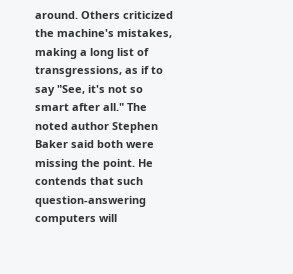around. Others criticized the machine's mistakes, making a long list of transgressions, as if to say "See, it's not so smart after all." The noted author Stephen Baker said both were missing the point. He contends that such question-answering computers will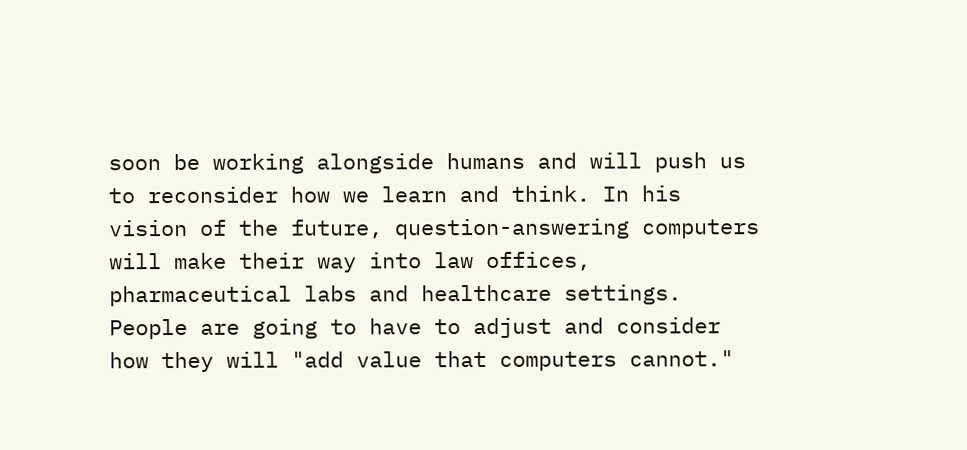soon be working alongside humans and will push us to reconsider how we learn and think. In his vision of the future, question-answering computers will make their way into law offices, pharmaceutical labs and healthcare settings. People are going to have to adjust and consider how they will "add value that computers cannot."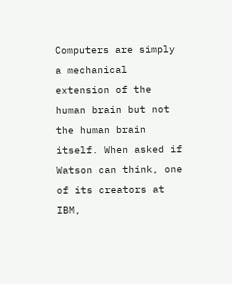Computers are simply a mechanical extension of the human brain but not the human brain itself. When asked if Watson can think, one of its creators at IBM,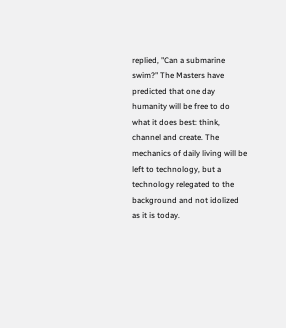replied, "Can a submarine swim?" The Masters have predicted that one day humanity will be free to do what it does best: think, channel and create. The mechanics of daily living will be left to technology, but a technology relegated to the background and not idolized as it is today.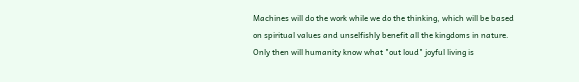Machines will do the work while we do the thinking, which will be based on spiritual values and unselfishly benefit all the kingdoms in nature. Only then will humanity know what "out loud" joyful living is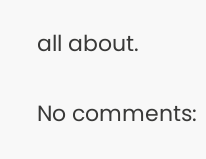all about.

No comments: